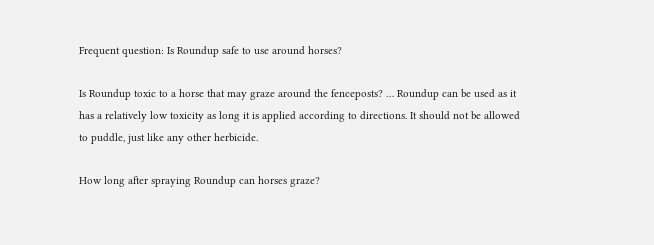Frequent question: Is Roundup safe to use around horses?

Is Roundup toxic to a horse that may graze around the fenceposts? … Roundup can be used as it has a relatively low toxicity as long it is applied according to directions. It should not be allowed to puddle, just like any other herbicide.

How long after spraying Roundup can horses graze?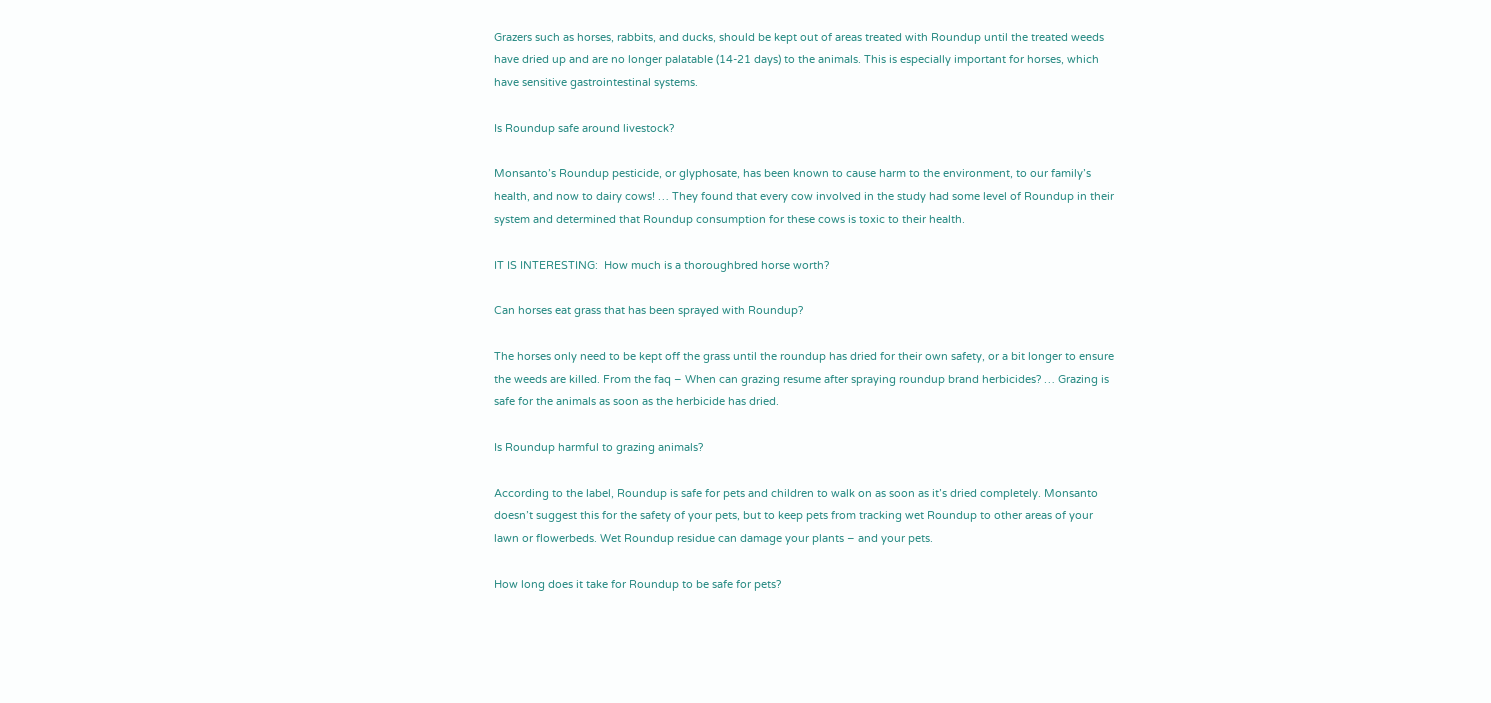Grazers such as horses, rabbits, and ducks, should be kept out of areas treated with Roundup until the treated weeds have dried up and are no longer palatable (14-21 days) to the animals. This is especially important for horses, which have sensitive gastrointestinal systems.

Is Roundup safe around livestock?

Monsanto’s Roundup pesticide, or glyphosate, has been known to cause harm to the environment, to our family’s health, and now to dairy cows! … They found that every cow involved in the study had some level of Roundup in their system and determined that Roundup consumption for these cows is toxic to their health.

IT IS INTERESTING:  How much is a thoroughbred horse worth?

Can horses eat grass that has been sprayed with Roundup?

The horses only need to be kept off the grass until the roundup has dried for their own safety, or a bit longer to ensure the weeds are killed. From the faq – When can grazing resume after spraying roundup brand herbicides? … Grazing is safe for the animals as soon as the herbicide has dried.

Is Roundup harmful to grazing animals?

According to the label, Roundup is safe for pets and children to walk on as soon as it’s dried completely. Monsanto doesn’t suggest this for the safety of your pets, but to keep pets from tracking wet Roundup to other areas of your lawn or flowerbeds. Wet Roundup residue can damage your plants – and your pets.

How long does it take for Roundup to be safe for pets?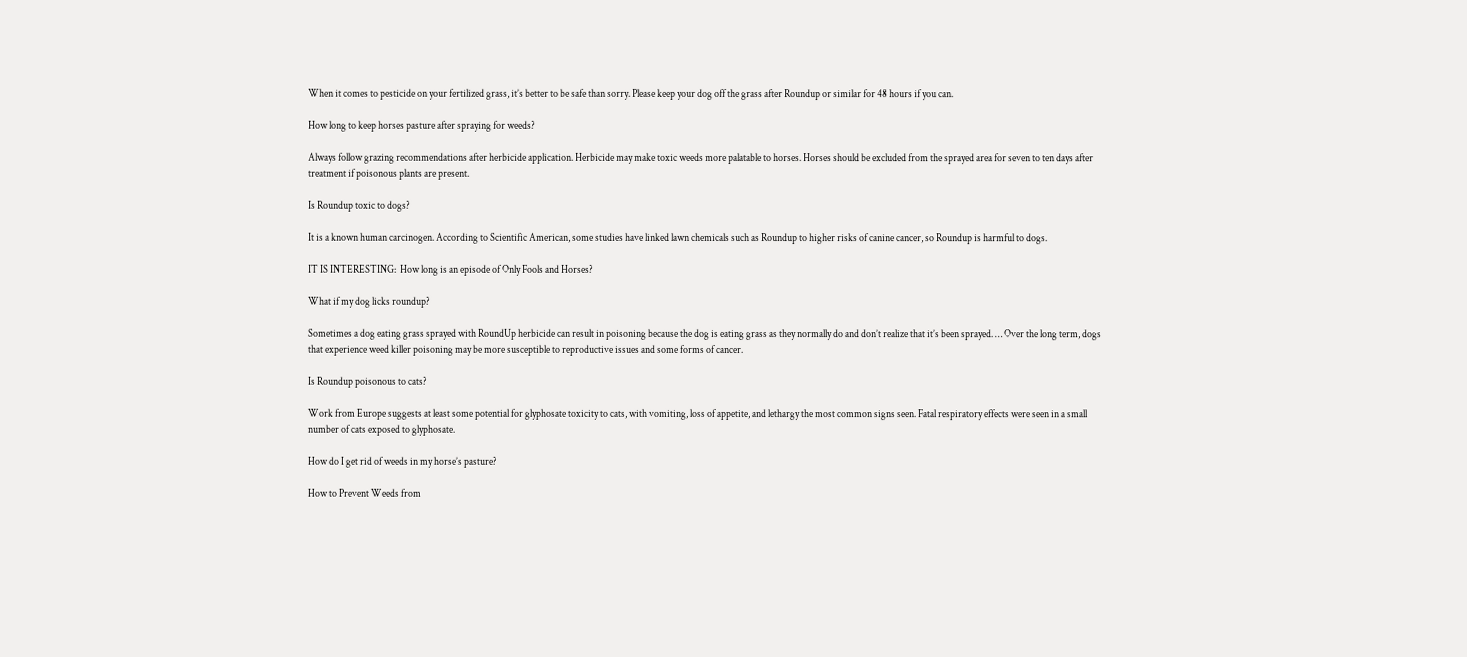When it comes to pesticide on your fertilized grass, it’s better to be safe than sorry. Please keep your dog off the grass after Roundup or similar for 48 hours if you can.

How long to keep horses pasture after spraying for weeds?

Always follow grazing recommendations after herbicide application. Herbicide may make toxic weeds more palatable to horses. Horses should be excluded from the sprayed area for seven to ten days after treatment if poisonous plants are present.

Is Roundup toxic to dogs?

It is a known human carcinogen. According to Scientific American, some studies have linked lawn chemicals such as Roundup to higher risks of canine cancer, so Roundup is harmful to dogs.

IT IS INTERESTING:  How long is an episode of Only Fools and Horses?

What if my dog licks roundup?

Sometimes a dog eating grass sprayed with RoundUp herbicide can result in poisoning because the dog is eating grass as they normally do and don’t realize that it’s been sprayed. … Over the long term, dogs that experience weed killer poisoning may be more susceptible to reproductive issues and some forms of cancer.

Is Roundup poisonous to cats?

Work from Europe suggests at least some potential for glyphosate toxicity to cats, with vomiting, loss of appetite, and lethargy the most common signs seen. Fatal respiratory effects were seen in a small number of cats exposed to glyphosate.

How do I get rid of weeds in my horse’s pasture?

How to Prevent Weeds from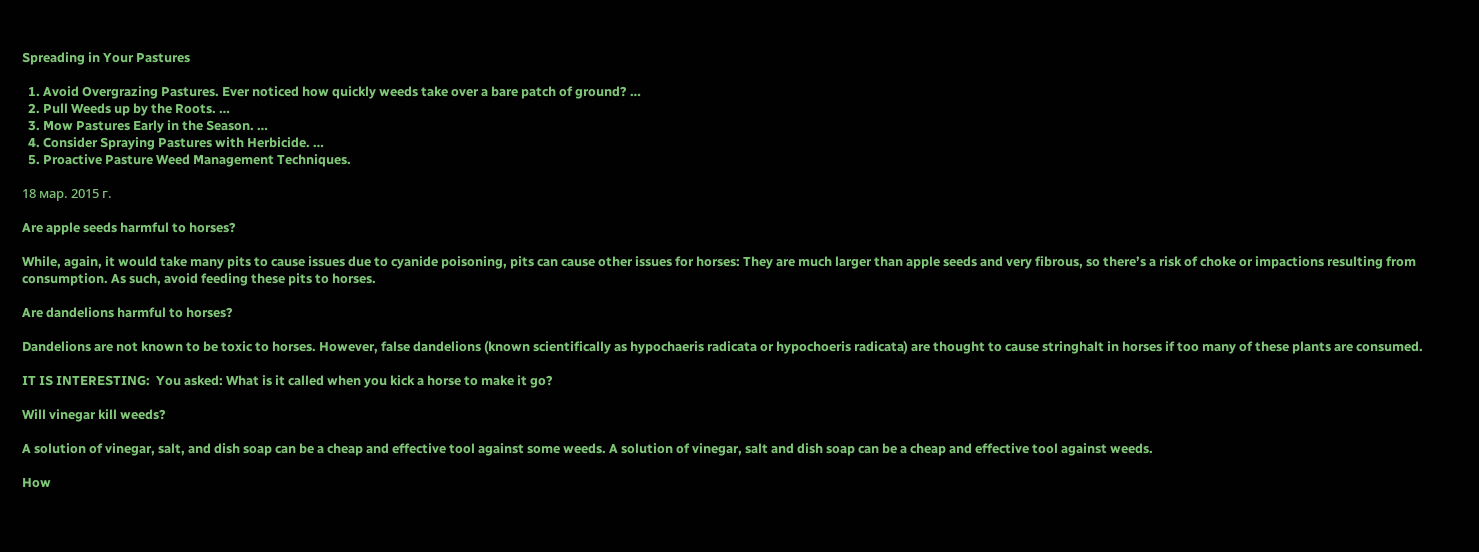Spreading in Your Pastures

  1. Avoid Overgrazing Pastures. Ever noticed how quickly weeds take over a bare patch of ground? …
  2. Pull Weeds up by the Roots. …
  3. Mow Pastures Early in the Season. …
  4. Consider Spraying Pastures with Herbicide. …
  5. Proactive Pasture Weed Management Techniques.

18 мар. 2015 г.

Are apple seeds harmful to horses?

While, again, it would take many pits to cause issues due to cyanide poisoning, pits can cause other issues for horses: They are much larger than apple seeds and very fibrous, so there’s a risk of choke or impactions resulting from consumption. As such, avoid feeding these pits to horses.

Are dandelions harmful to horses?

Dandelions are not known to be toxic to horses. However, false dandelions (known scientifically as hypochaeris radicata or hypochoeris radicata) are thought to cause stringhalt in horses if too many of these plants are consumed.

IT IS INTERESTING:  You asked: What is it called when you kick a horse to make it go?

Will vinegar kill weeds?

A solution of vinegar, salt, and dish soap can be a cheap and effective tool against some weeds. A solution of vinegar, salt and dish soap can be a cheap and effective tool against weeds.

How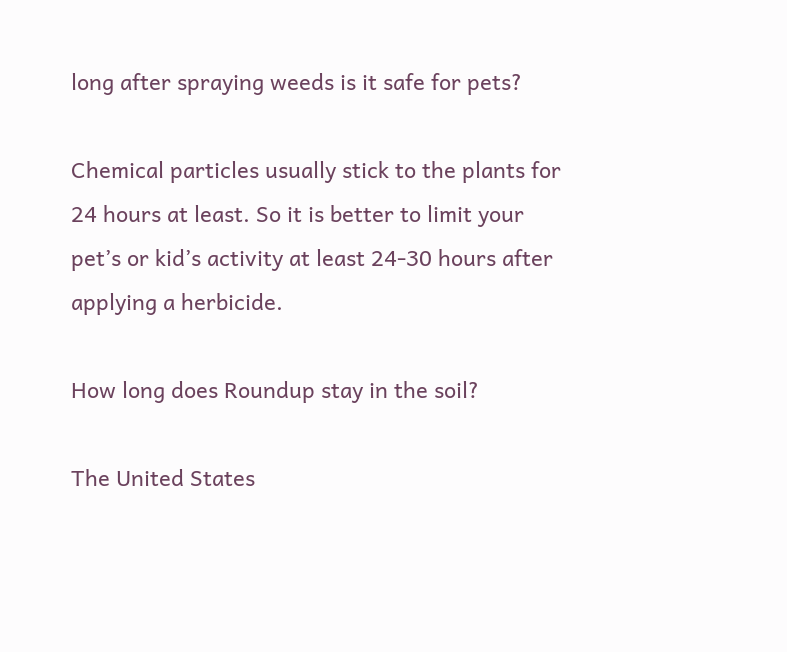long after spraying weeds is it safe for pets?

Chemical particles usually stick to the plants for 24 hours at least. So it is better to limit your pet’s or kid’s activity at least 24-30 hours after applying a herbicide.

How long does Roundup stay in the soil?

The United States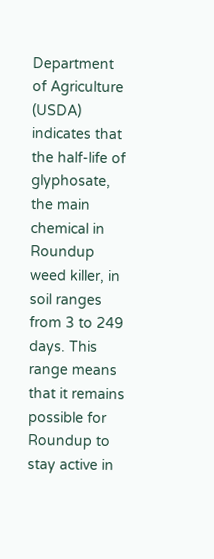Department of Agriculture (USDA) indicates that the half-life of glyphosate, the main chemical in Roundup weed killer, in soil ranges from 3 to 249 days. This range means that it remains possible for Roundup to stay active in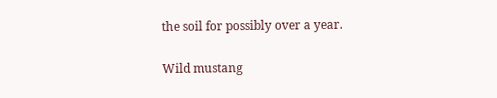the soil for possibly over a year.

Wild mustang